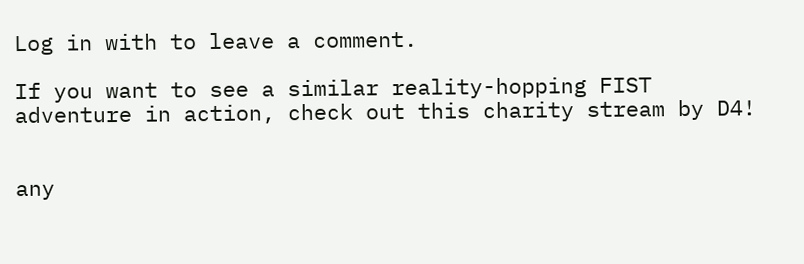Log in with to leave a comment.

If you want to see a similar reality-hopping FIST adventure in action, check out this charity stream by D4!


any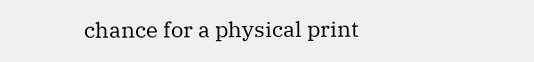chance for a physical print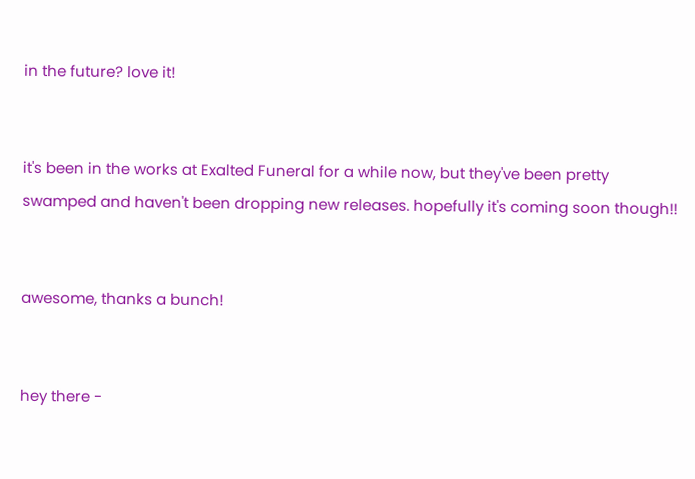in the future? love it!


it's been in the works at Exalted Funeral for a while now, but they've been pretty swamped and haven't been dropping new releases. hopefully it's coming soon though!!


awesome, thanks a bunch!


hey there -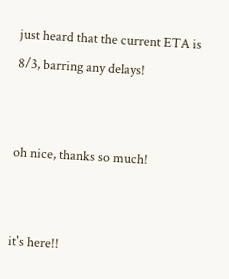just heard that the current ETA is 8/3, barring any delays!


oh nice, thanks so much!


it's here!!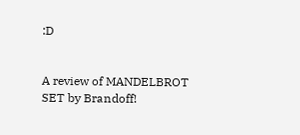:D


A review of MANDELBROT SET by Brandoff!